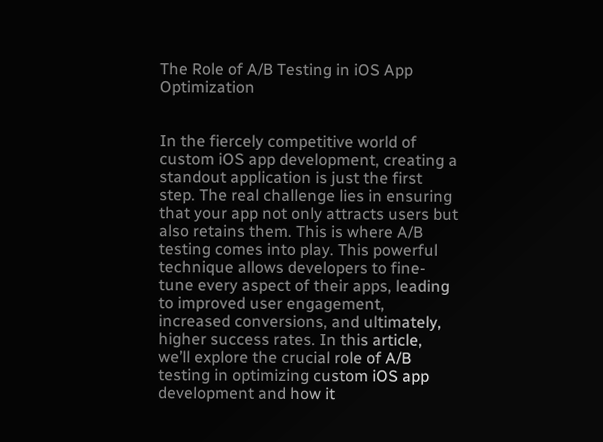The Role of A/B Testing in iOS App Optimization


In the fiercely competitive world of custom iOS app development, creating a standout application is just the first step. The real challenge lies in ensuring that your app not only attracts users but also retains them. This is where A/B testing comes into play. This powerful technique allows developers to fine-tune every aspect of their apps, leading to improved user engagement, increased conversions, and ultimately, higher success rates. In this article, we’ll explore the crucial role of A/B testing in optimizing custom iOS app development and how it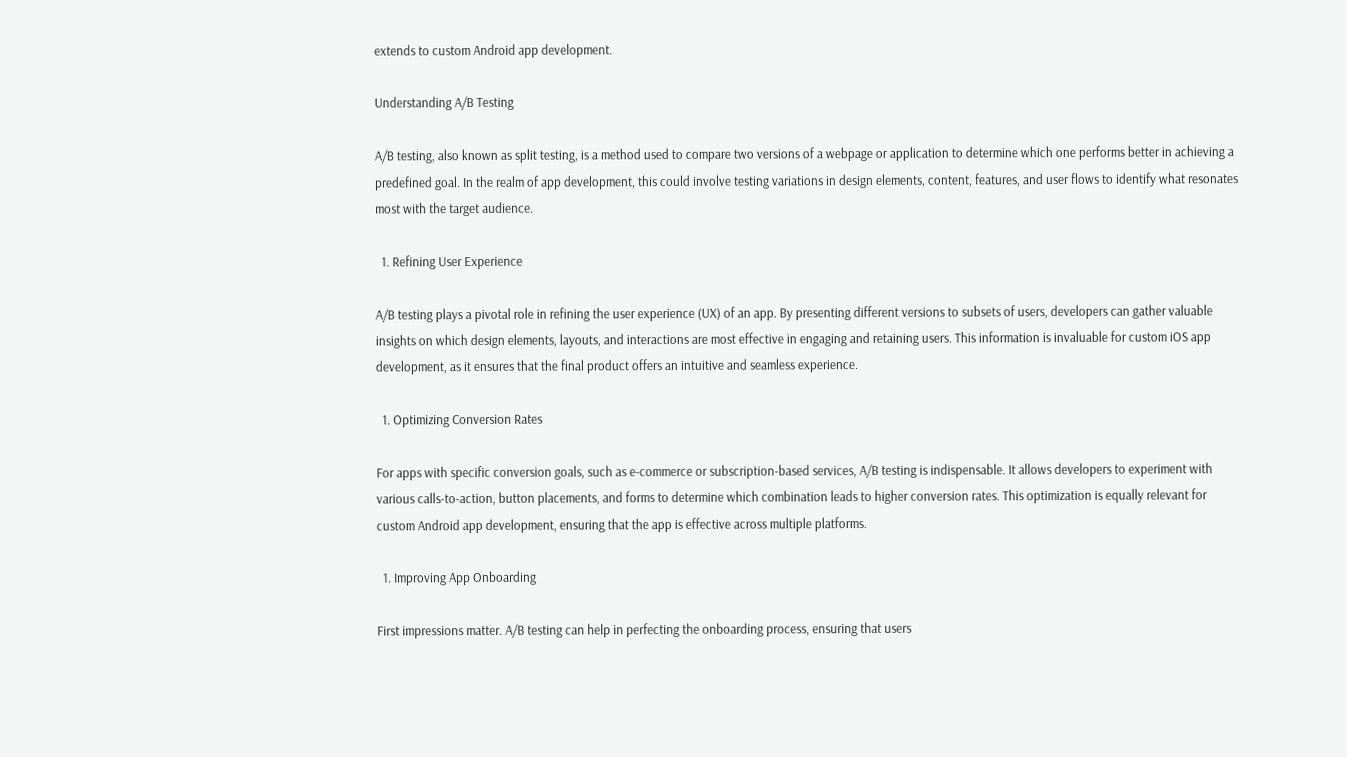extends to custom Android app development.

Understanding A/B Testing

A/B testing, also known as split testing, is a method used to compare two versions of a webpage or application to determine which one performs better in achieving a predefined goal. In the realm of app development, this could involve testing variations in design elements, content, features, and user flows to identify what resonates most with the target audience.

  1. Refining User Experience

A/B testing plays a pivotal role in refining the user experience (UX) of an app. By presenting different versions to subsets of users, developers can gather valuable insights on which design elements, layouts, and interactions are most effective in engaging and retaining users. This information is invaluable for custom iOS app development, as it ensures that the final product offers an intuitive and seamless experience.

  1. Optimizing Conversion Rates

For apps with specific conversion goals, such as e-commerce or subscription-based services, A/B testing is indispensable. It allows developers to experiment with various calls-to-action, button placements, and forms to determine which combination leads to higher conversion rates. This optimization is equally relevant for custom Android app development, ensuring that the app is effective across multiple platforms.

  1. Improving App Onboarding

First impressions matter. A/B testing can help in perfecting the onboarding process, ensuring that users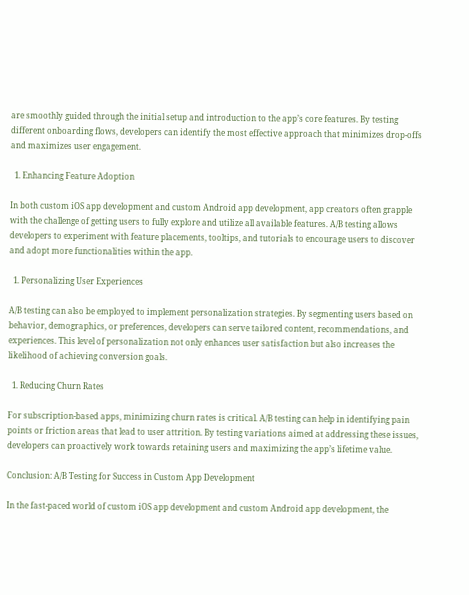are smoothly guided through the initial setup and introduction to the app’s core features. By testing different onboarding flows, developers can identify the most effective approach that minimizes drop-offs and maximizes user engagement.

  1. Enhancing Feature Adoption

In both custom iOS app development and custom Android app development, app creators often grapple with the challenge of getting users to fully explore and utilize all available features. A/B testing allows developers to experiment with feature placements, tooltips, and tutorials to encourage users to discover and adopt more functionalities within the app.

  1. Personalizing User Experiences

A/B testing can also be employed to implement personalization strategies. By segmenting users based on behavior, demographics, or preferences, developers can serve tailored content, recommendations, and experiences. This level of personalization not only enhances user satisfaction but also increases the likelihood of achieving conversion goals.

  1. Reducing Churn Rates

For subscription-based apps, minimizing churn rates is critical. A/B testing can help in identifying pain points or friction areas that lead to user attrition. By testing variations aimed at addressing these issues, developers can proactively work towards retaining users and maximizing the app’s lifetime value.

Conclusion: A/B Testing for Success in Custom App Development

In the fast-paced world of custom iOS app development and custom Android app development, the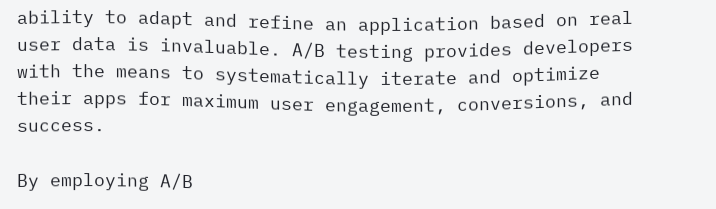ability to adapt and refine an application based on real user data is invaluable. A/B testing provides developers with the means to systematically iterate and optimize their apps for maximum user engagement, conversions, and success.

By employing A/B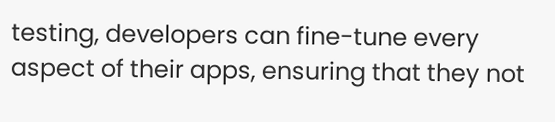testing, developers can fine-tune every aspect of their apps, ensuring that they not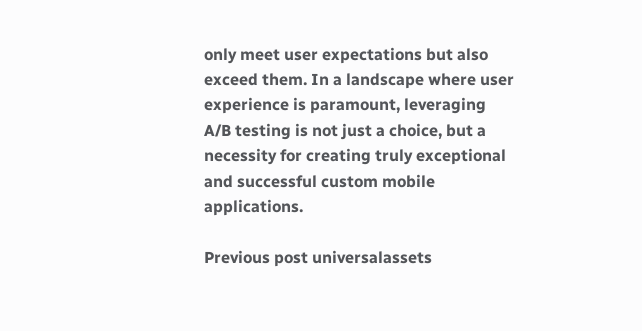only meet user expectations but also exceed them. In a landscape where user experience is paramount, leveraging A/B testing is not just a choice, but a necessity for creating truly exceptional and successful custom mobile applications.

Previous post universalassets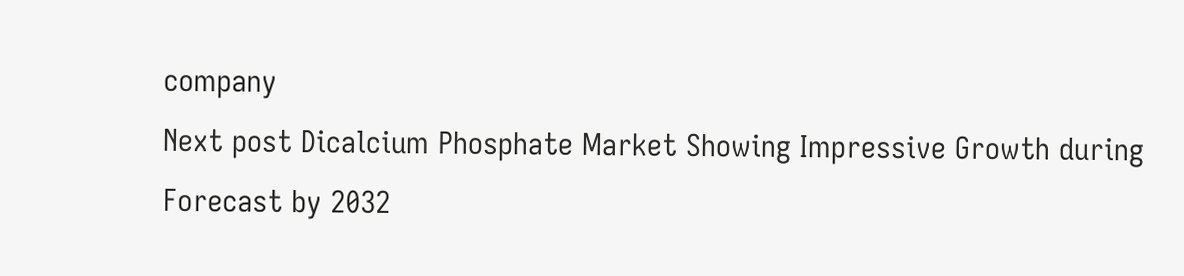company
Next post Dicalcium Phosphate Market Showing Impressive Growth during Forecast by 2032